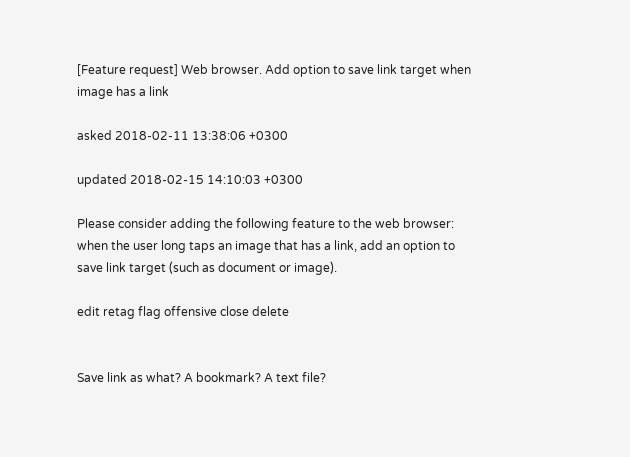[Feature request] Web browser. Add option to save link target when image has a link

asked 2018-02-11 13:38:06 +0300

updated 2018-02-15 14:10:03 +0300

Please consider adding the following feature to the web browser: when the user long taps an image that has a link, add an option to save link target (such as document or image).

edit retag flag offensive close delete


Save link as what? A bookmark? A text file?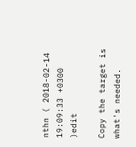nthn ( 2018-02-14 19:09:33 +0300 )edit

Copy the target is what's needed.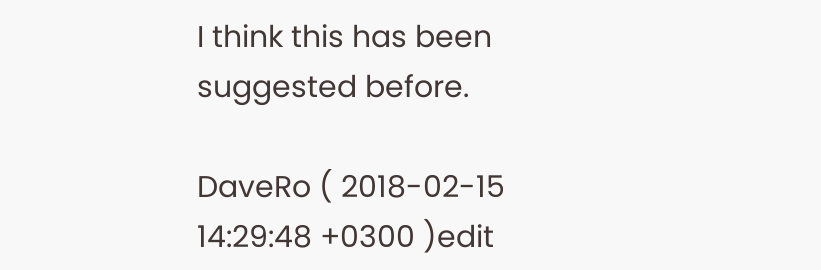I think this has been suggested before.

DaveRo ( 2018-02-15 14:29:48 +0300 )edit